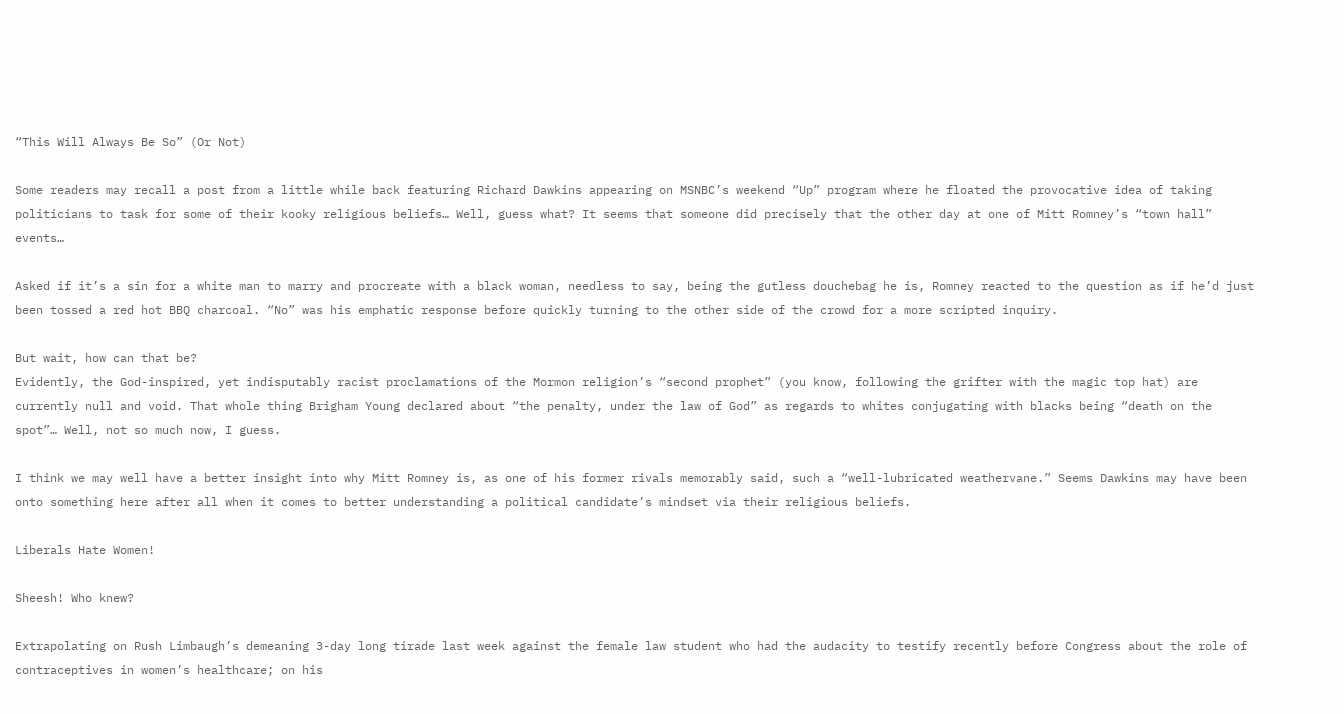“This Will Always Be So” (Or Not)

Some readers may recall a post from a little while back featuring Richard Dawkins appearing on MSNBC’s weekend “Up” program where he floated the provocative idea of taking politicians to task for some of their kooky religious beliefs… Well, guess what? It seems that someone did precisely that the other day at one of Mitt Romney’s “town hall” events…

Asked if it’s a sin for a white man to marry and procreate with a black woman, needless to say, being the gutless douchebag he is, Romney reacted to the question as if he’d just been tossed a red hot BBQ charcoal. “No” was his emphatic response before quickly turning to the other side of the crowd for a more scripted inquiry.

But wait, how can that be?
Evidently, the God-inspired, yet indisputably racist proclamations of the Mormon religion’s “second prophet” (you know, following the grifter with the magic top hat) are currently null and void. That whole thing Brigham Young declared about “the penalty, under the law of God” as regards to whites conjugating with blacks being “death on the spot”… Well, not so much now, I guess.

I think we may well have a better insight into why Mitt Romney is, as one of his former rivals memorably said, such a “well-lubricated weathervane.” Seems Dawkins may have been onto something here after all when it comes to better understanding a political candidate’s mindset via their religious beliefs.

Liberals Hate Women!

Sheesh! Who knew?

Extrapolating on Rush Limbaugh’s demeaning 3-day long tirade last week against the female law student who had the audacity to testify recently before Congress about the role of contraceptives in women’s healthcare; on his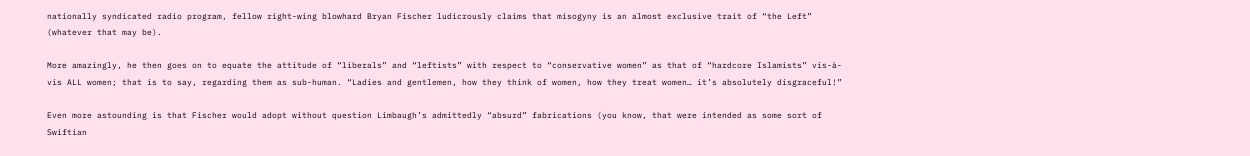nationally syndicated radio program, fellow right-wing blowhard Bryan Fischer ludicrously claims that misogyny is an almost exclusive trait of “the Left” (whatever that may be).

More amazingly, he then goes on to equate the attitude of “liberals” and “leftists” with respect to “conservative women” as that of “hardcore Islamists” vis-à-vis ALL women; that is to say, regarding them as sub-human. “Ladies and gentlemen, how they think of women, how they treat women… it’s absolutely disgraceful!”

Even more astounding is that Fischer would adopt without question Limbaugh’s admittedly “absurd” fabrications (you know, that were intended as some sort of Swiftian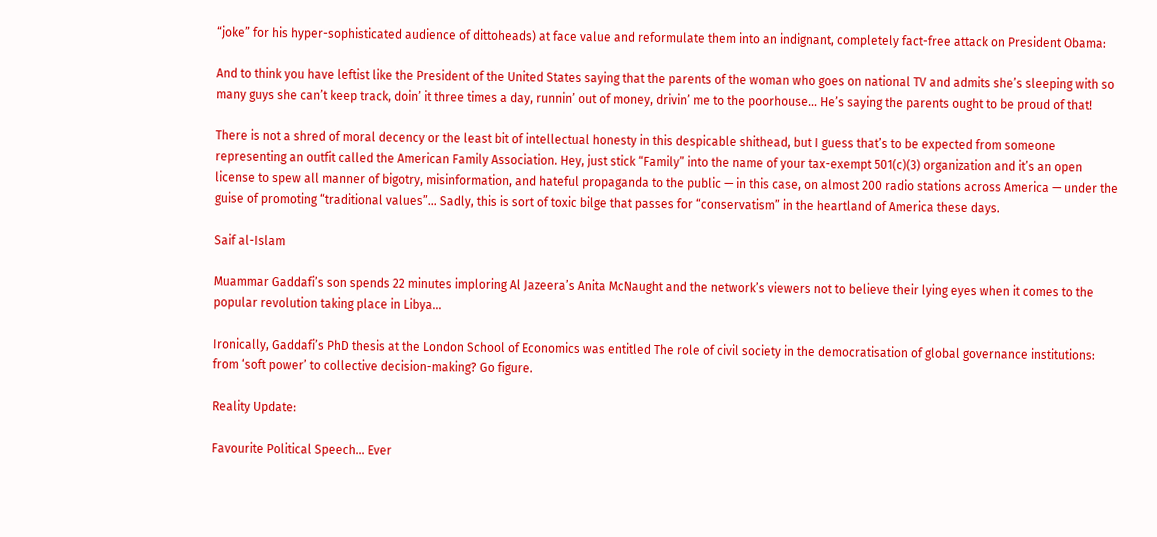“joke” for his hyper-sophisticated audience of dittoheads) at face value and reformulate them into an indignant, completely fact-free attack on President Obama:

And to think you have leftist like the President of the United States saying that the parents of the woman who goes on national TV and admits she’s sleeping with so many guys she can’t keep track, doin’ it three times a day, runnin’ out of money, drivin’ me to the poorhouse… He’s saying the parents ought to be proud of that!

There is not a shred of moral decency or the least bit of intellectual honesty in this despicable shithead, but I guess that’s to be expected from someone representing an outfit called the American Family Association. Hey, just stick “Family” into the name of your tax-exempt 501(c)(3) organization and it’s an open license to spew all manner of bigotry, misinformation, and hateful propaganda to the public — in this case, on almost 200 radio stations across America — under the guise of promoting “traditional values”… Sadly, this is sort of toxic bilge that passes for “conservatism” in the heartland of America these days.

Saif al-Islam

Muammar Gaddafi’s son spends 22 minutes imploring Al Jazeera’s Anita McNaught and the network’s viewers not to believe their lying eyes when it comes to the popular revolution taking place in Libya…

Ironically, Gaddafi’s PhD thesis at the London School of Economics was entitled The role of civil society in the democratisation of global governance institutions: from ‘soft power’ to collective decision-making? Go figure.

Reality Update:

Favourite Political Speech… Ever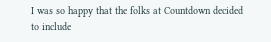I was so happy that the folks at Countdown decided to include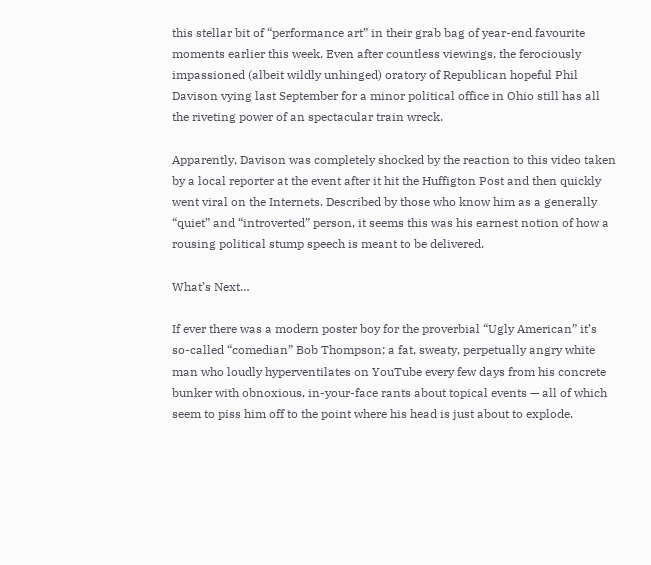this stellar bit of “performance art” in their grab bag of year-end favourite moments earlier this week. Even after countless viewings, the ferociously impassioned (albeit wildly unhinged) oratory of Republican hopeful Phil Davison vying last September for a minor political office in Ohio still has all the riveting power of an spectacular train wreck.

Apparently, Davison was completely shocked by the reaction to this video taken by a local reporter at the event after it hit the Huffigton Post and then quickly went viral on the Internets. Described by those who know him as a generally “quiet” and “introverted” person, it seems this was his earnest notion of how a rousing political stump speech is meant to be delivered.

What’s Next…

If ever there was a modern poster boy for the proverbial “Ugly American” it’s so-called “comedian” Bob Thompson; a fat, sweaty, perpetually angry white man who loudly hyperventilates on YouTube every few days from his concrete bunker with obnoxious, in-your-face rants about topical events — all of which seem to piss him off to the point where his head is just about to explode.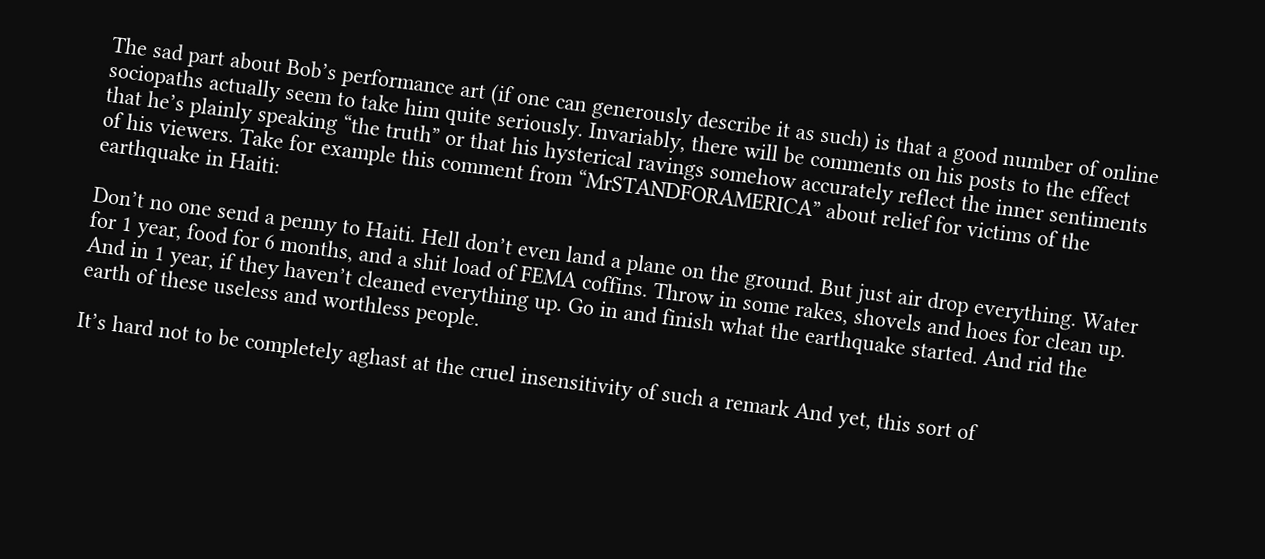The sad part about Bob’s performance art (if one can generously describe it as such) is that a good number of online sociopaths actually seem to take him quite seriously. Invariably, there will be comments on his posts to the effect that he’s plainly speaking “the truth” or that his hysterical ravings somehow accurately reflect the inner sentiments of his viewers. Take for example this comment from “MrSTANDFORAMERICA” about relief for victims of the earthquake in Haiti:

Don’t no one send a penny to Haiti. Hell don’t even land a plane on the ground. But just air drop everything. Water for 1 year, food for 6 months, and a shit load of FEMA coffins. Throw in some rakes, shovels and hoes for clean up. And in 1 year, if they haven’t cleaned everything up. Go in and finish what the earthquake started. And rid the earth of these useless and worthless people.

It’s hard not to be completely aghast at the cruel insensitivity of such a remark And yet, this sort of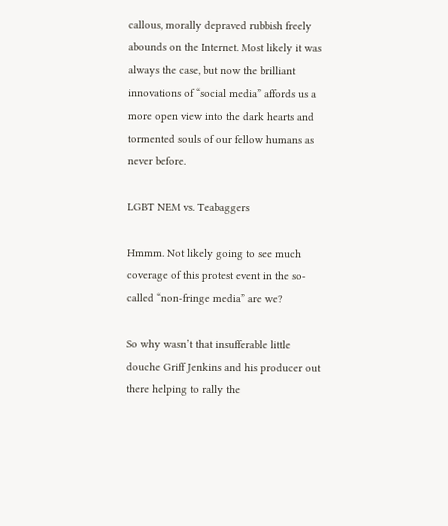callous, morally depraved rubbish freely abounds on the Internet. Most likely it was always the case, but now the brilliant innovations of “social media” affords us a more open view into the dark hearts and tormented souls of our fellow humans as never before.

LGBT NEM vs. Teabaggers

Hmmm. Not likely going to see much coverage of this protest event in the so-called “non-fringe media” are we?

So why wasn’t that insufferable little douche Griff Jenkins and his producer out there helping to rally the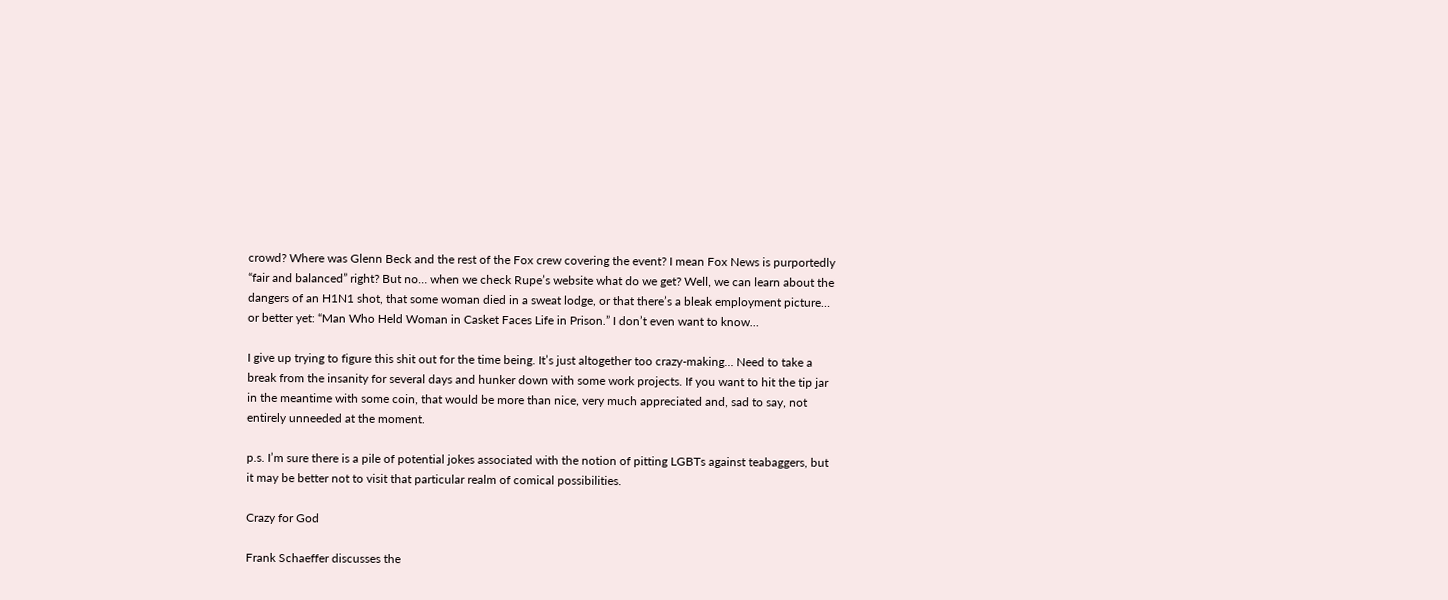crowd? Where was Glenn Beck and the rest of the Fox crew covering the event? I mean Fox News is purportedly “fair and balanced” right? But no… when we check Rupe’s website what do we get? Well, we can learn about the dangers of an H1N1 shot, that some woman died in a sweat lodge, or that there’s a bleak employment picture… or better yet: “Man Who Held Woman in Casket Faces Life in Prison.” I don’t even want to know…

I give up trying to figure this shit out for the time being. It’s just altogether too crazy-making… Need to take a break from the insanity for several days and hunker down with some work projects. If you want to hit the tip jar in the meantime with some coin, that would be more than nice, very much appreciated and, sad to say, not entirely unneeded at the moment.

p.s. I’m sure there is a pile of potential jokes associated with the notion of pitting LGBTs against teabaggers, but it may be better not to visit that particular realm of comical possibilities.

Crazy for God

Frank Schaeffer discusses the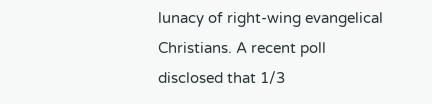lunacy of right-wing evangelical Christians. A recent poll disclosed that 1/3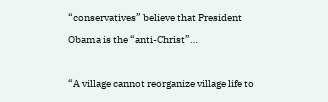“conservatives” believe that President Obama is the “anti-Christ”…

“A village cannot reorganize village life to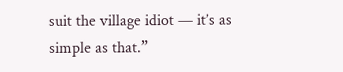suit the village idiot — it’s as simple as that.”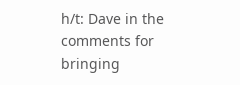h/t: Dave in the comments for bringing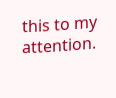this to my attention.